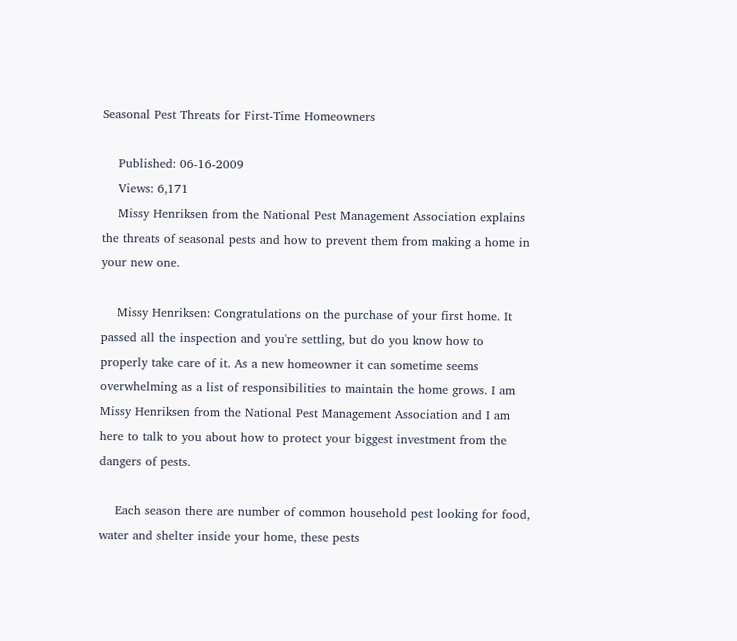Seasonal Pest Threats for First-Time Homeowners

    Published: 06-16-2009
    Views: 6,171
    Missy Henriksen from the National Pest Management Association explains the threats of seasonal pests and how to prevent them from making a home in your new one.

    Missy Henriksen: Congratulations on the purchase of your first home. It passed all the inspection and you're settling, but do you know how to properly take care of it. As a new homeowner it can sometime seems overwhelming as a list of responsibilities to maintain the home grows. I am Missy Henriksen from the National Pest Management Association and I am here to talk to you about how to protect your biggest investment from the dangers of pests.

    Each season there are number of common household pest looking for food, water and shelter inside your home, these pests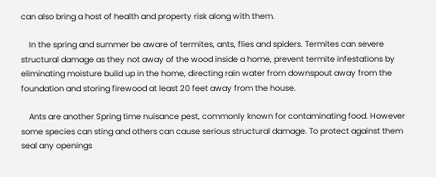can also bring a host of health and property risk along with them.

    In the spring and summer be aware of termites, ants, flies and spiders. Termites can severe structural damage as they not away of the wood inside a home, prevent termite infestations by eliminating moisture build up in the home, directing rain water from downspout away from the foundation and storing firewood at least 20 feet away from the house.

    Ants are another Spring time nuisance pest, commonly known for contaminating food. However some species can sting and others can cause serious structural damage. To protect against them seal any openings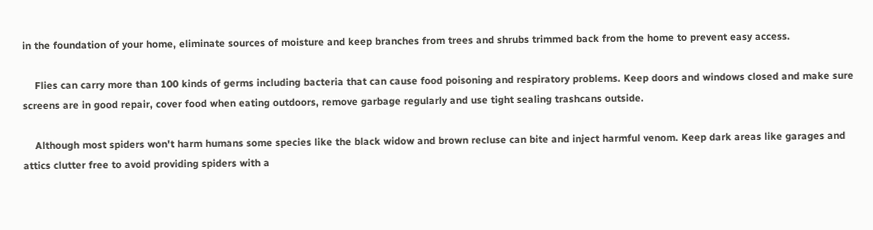in the foundation of your home, eliminate sources of moisture and keep branches from trees and shrubs trimmed back from the home to prevent easy access.

    Flies can carry more than 100 kinds of germs including bacteria that can cause food poisoning and respiratory problems. Keep doors and windows closed and make sure screens are in good repair, cover food when eating outdoors, remove garbage regularly and use tight sealing trashcans outside.

    Although most spiders won't harm humans some species like the black widow and brown recluse can bite and inject harmful venom. Keep dark areas like garages and attics clutter free to avoid providing spiders with a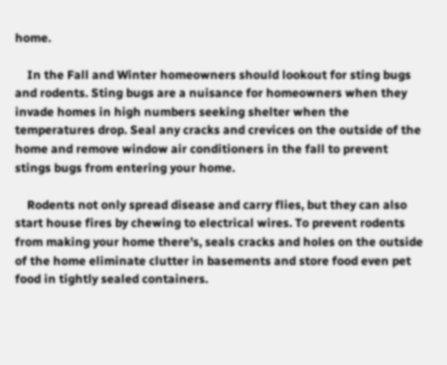home.

    In the Fall and Winter homeowners should lookout for sting bugs and rodents. Sting bugs are a nuisance for homeowners when they invade homes in high numbers seeking shelter when the temperatures drop. Seal any cracks and crevices on the outside of the home and remove window air conditioners in the fall to prevent stings bugs from entering your home.

    Rodents not only spread disease and carry flies, but they can also start house fires by chewing to electrical wires. To prevent rodents from making your home there's, seals cracks and holes on the outside of the home eliminate clutter in basements and store food even pet food in tightly sealed containers.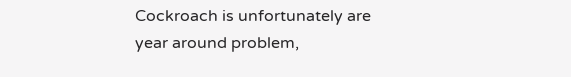Cockroach is unfortunately are year around problem,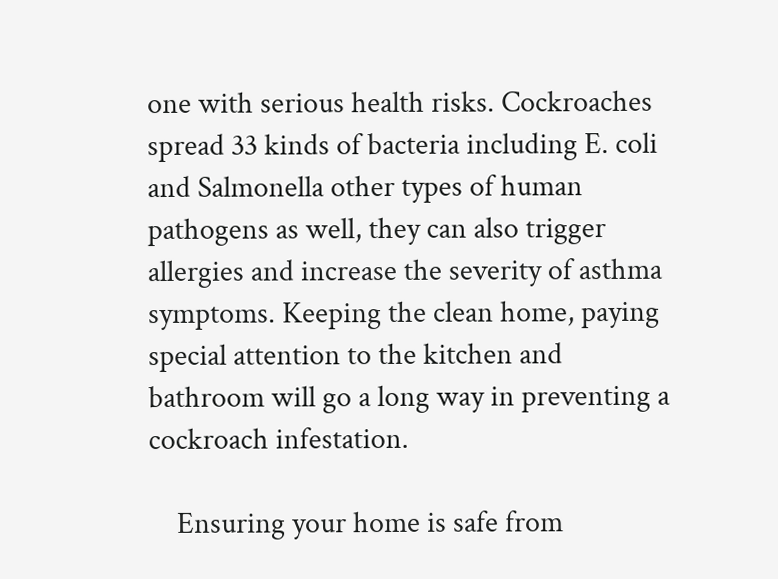one with serious health risks. Cockroaches spread 33 kinds of bacteria including E. coli and Salmonella other types of human pathogens as well, they can also trigger allergies and increase the severity of asthma symptoms. Keeping the clean home, paying special attention to the kitchen and bathroom will go a long way in preventing a cockroach infestation.

    Ensuring your home is safe from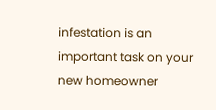infestation is an important task on your new homeowner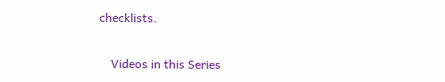checklists.


    Videos in this Series